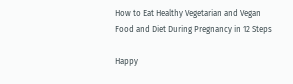How to Eat Healthy Vegetarian and Vegan Food and Diet During Pregnancy in 12 Steps

Happy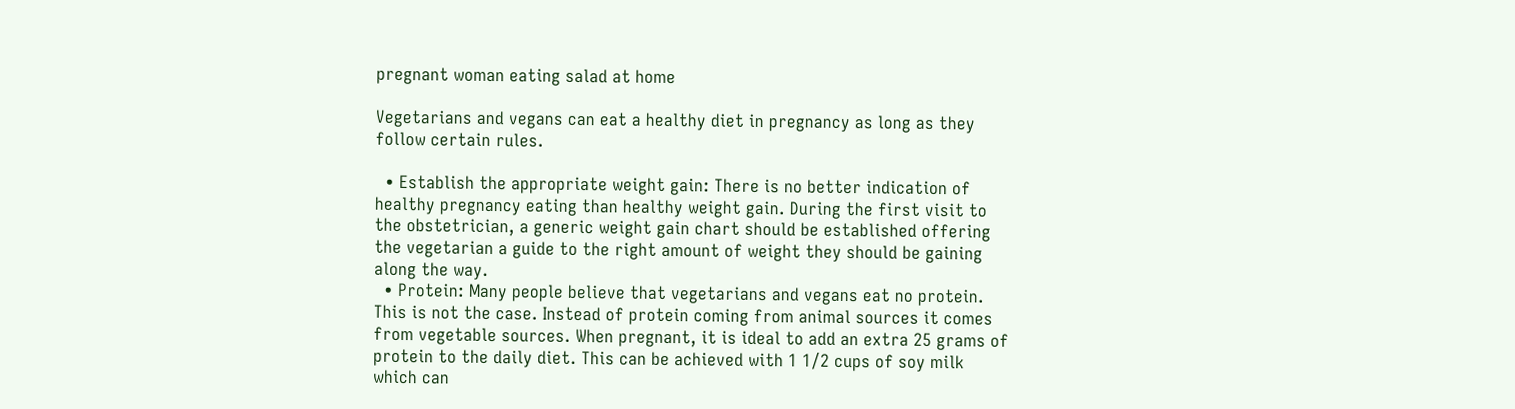pregnant woman eating salad at home

Vegetarians and vegans can eat a healthy diet in pregnancy as long as they follow certain rules.

  • Establish the appropriate weight gain: There is no better indication of healthy pregnancy eating than healthy weight gain. During the first visit to the obstetrician, a generic weight gain chart should be established offering the vegetarian a guide to the right amount of weight they should be gaining along the way.
  • Protein: Many people believe that vegetarians and vegans eat no protein. This is not the case. Instead of protein coming from animal sources it comes from vegetable sources. When pregnant, it is ideal to add an extra 25 grams of protein to the daily diet. This can be achieved with 1 1/2 cups of soy milk which can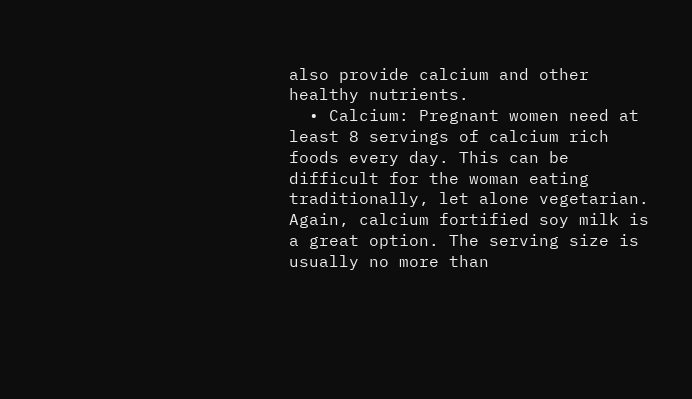also provide calcium and other healthy nutrients.
  • Calcium: Pregnant women need at least 8 servings of calcium rich foods every day. This can be difficult for the woman eating traditionally, let alone vegetarian. Again, calcium fortified soy milk is a great option. The serving size is usually no more than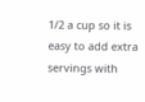1/2 a cup so it is easy to add extra servings with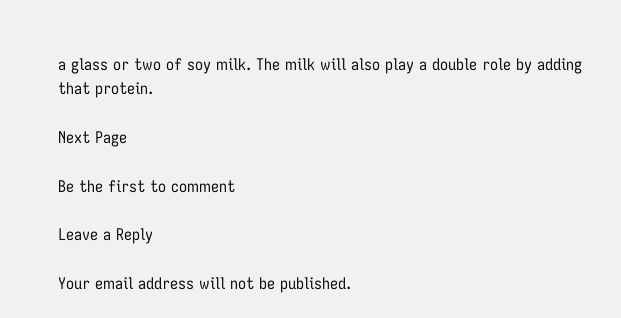a glass or two of soy milk. The milk will also play a double role by adding that protein.

Next Page

Be the first to comment

Leave a Reply

Your email address will not be published.